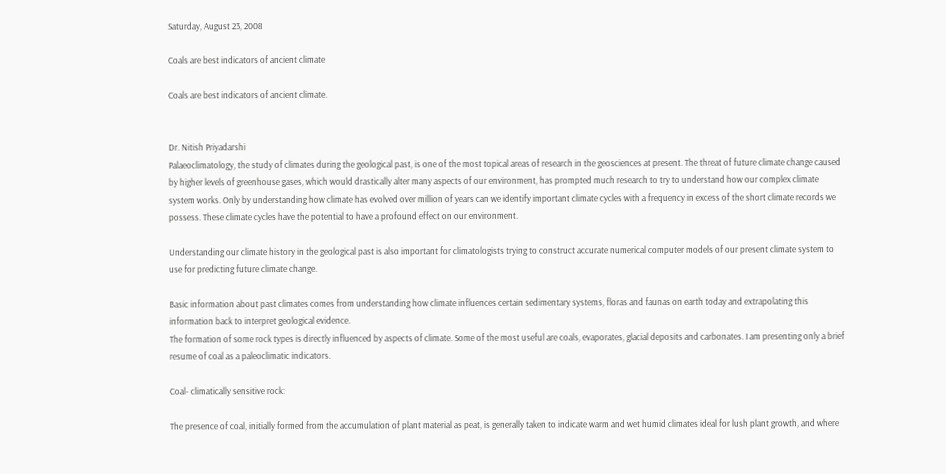Saturday, August 23, 2008

Coals are best indicators of ancient climate

Coals are best indicators of ancient climate.


Dr. Nitish Priyadarshi
Palaeoclimatology, the study of climates during the geological past, is one of the most topical areas of research in the geosciences at present. The threat of future climate change caused by higher levels of greenhouse gases, which would drastically alter many aspects of our environment, has prompted much research to try to understand how our complex climate system works. Only by understanding how climate has evolved over million of years can we identify important climate cycles with a frequency in excess of the short climate records we possess. These climate cycles have the potential to have a profound effect on our environment.

Understanding our climate history in the geological past is also important for climatologists trying to construct accurate numerical computer models of our present climate system to use for predicting future climate change.

Basic information about past climates comes from understanding how climate influences certain sedimentary systems, floras and faunas on earth today and extrapolating this information back to interpret geological evidence.
The formation of some rock types is directly influenced by aspects of climate. Some of the most useful are coals, evaporates, glacial deposits and carbonates. I am presenting only a brief resume of coal as a paleoclimatic indicators.

Coal- climatically sensitive rock:

The presence of coal, initially formed from the accumulation of plant material as peat, is generally taken to indicate warm and wet humid climates ideal for lush plant growth, and where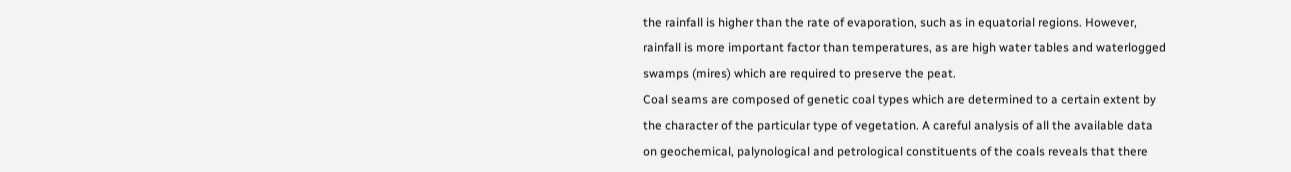the rainfall is higher than the rate of evaporation, such as in equatorial regions. However, rainfall is more important factor than temperatures, as are high water tables and waterlogged swamps (mires) which are required to preserve the peat.
Coal seams are composed of genetic coal types which are determined to a certain extent by the character of the particular type of vegetation. A careful analysis of all the available data on geochemical, palynological and petrological constituents of the coals reveals that there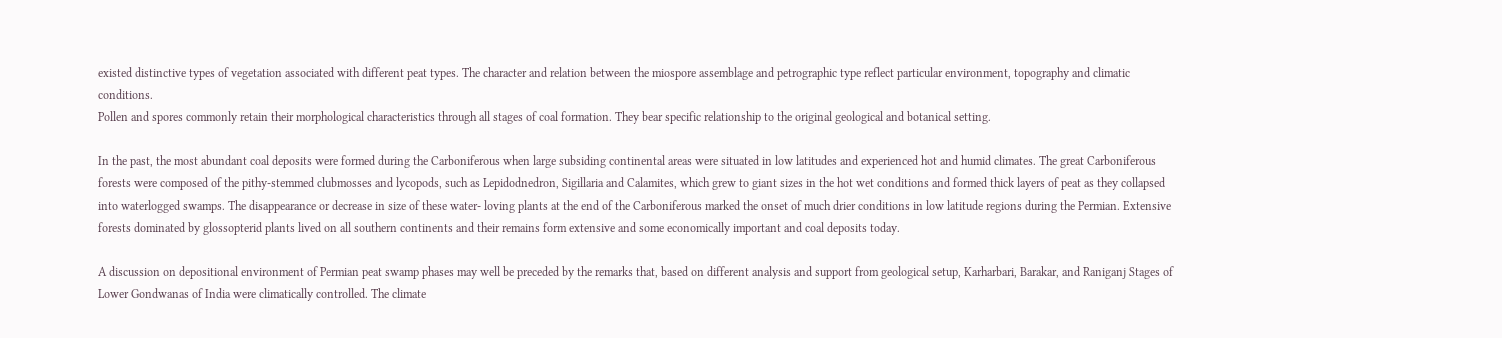existed distinctive types of vegetation associated with different peat types. The character and relation between the miospore assemblage and petrographic type reflect particular environment, topography and climatic conditions.
Pollen and spores commonly retain their morphological characteristics through all stages of coal formation. They bear specific relationship to the original geological and botanical setting.

In the past, the most abundant coal deposits were formed during the Carboniferous when large subsiding continental areas were situated in low latitudes and experienced hot and humid climates. The great Carboniferous forests were composed of the pithy-stemmed clubmosses and lycopods, such as Lepidodnedron, Sigillaria and Calamites, which grew to giant sizes in the hot wet conditions and formed thick layers of peat as they collapsed into waterlogged swamps. The disappearance or decrease in size of these water- loving plants at the end of the Carboniferous marked the onset of much drier conditions in low latitude regions during the Permian. Extensive forests dominated by glossopterid plants lived on all southern continents and their remains form extensive and some economically important and coal deposits today.

A discussion on depositional environment of Permian peat swamp phases may well be preceded by the remarks that, based on different analysis and support from geological setup, Karharbari, Barakar, and Raniganj Stages of Lower Gondwanas of India were climatically controlled. The climate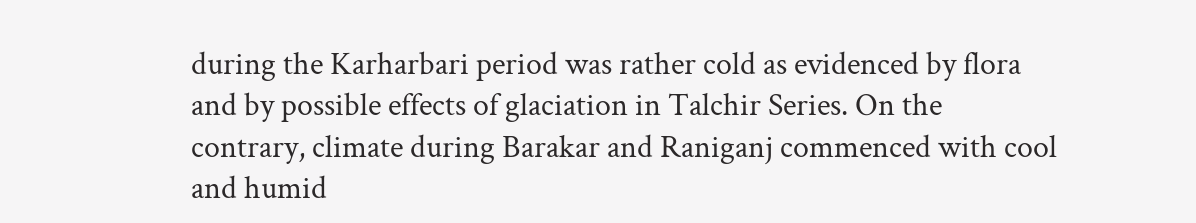during the Karharbari period was rather cold as evidenced by flora and by possible effects of glaciation in Talchir Series. On the contrary, climate during Barakar and Raniganj commenced with cool and humid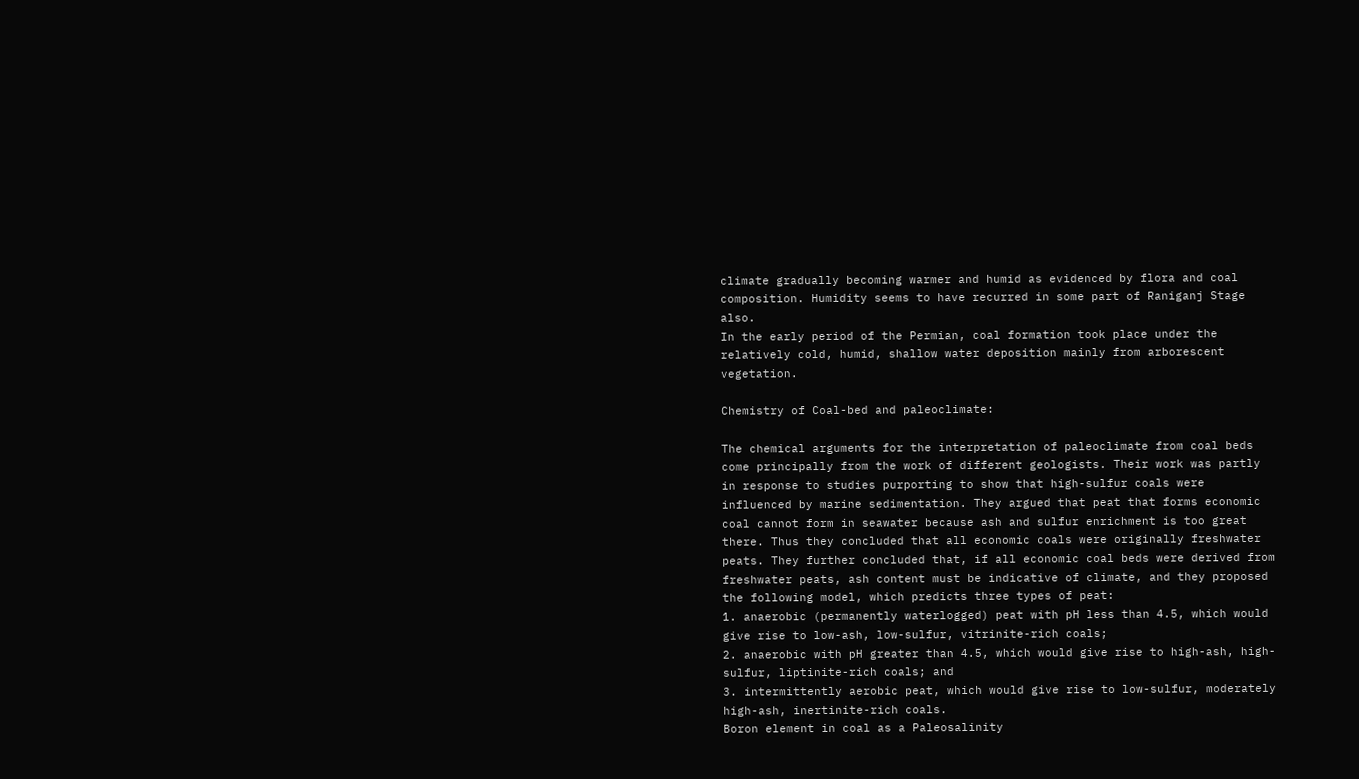climate gradually becoming warmer and humid as evidenced by flora and coal composition. Humidity seems to have recurred in some part of Raniganj Stage also.
In the early period of the Permian, coal formation took place under the relatively cold, humid, shallow water deposition mainly from arborescent vegetation.

Chemistry of Coal-bed and paleoclimate:

The chemical arguments for the interpretation of paleoclimate from coal beds come principally from the work of different geologists. Their work was partly in response to studies purporting to show that high-sulfur coals were influenced by marine sedimentation. They argued that peat that forms economic coal cannot form in seawater because ash and sulfur enrichment is too great there. Thus they concluded that all economic coals were originally freshwater peats. They further concluded that, if all economic coal beds were derived from freshwater peats, ash content must be indicative of climate, and they proposed the following model, which predicts three types of peat:
1. anaerobic (permanently waterlogged) peat with pH less than 4.5, which would give rise to low-ash, low-sulfur, vitrinite-rich coals;
2. anaerobic with pH greater than 4.5, which would give rise to high-ash, high-sulfur, liptinite-rich coals; and
3. intermittently aerobic peat, which would give rise to low-sulfur, moderately high-ash, inertinite-rich coals.
Boron element in coal as a Paleosalinity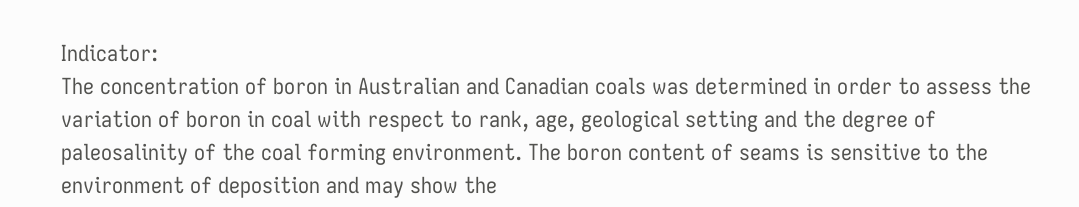Indicator:
The concentration of boron in Australian and Canadian coals was determined in order to assess the variation of boron in coal with respect to rank, age, geological setting and the degree of paleosalinity of the coal forming environment. The boron content of seams is sensitive to the environment of deposition and may show the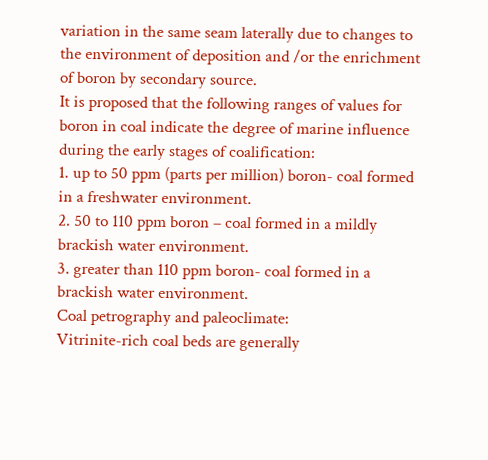variation in the same seam laterally due to changes to the environment of deposition and /or the enrichment of boron by secondary source.
It is proposed that the following ranges of values for boron in coal indicate the degree of marine influence during the early stages of coalification:
1. up to 50 ppm (parts per million) boron- coal formed in a freshwater environment.
2. 50 to 110 ppm boron – coal formed in a mildly brackish water environment.
3. greater than 110 ppm boron- coal formed in a brackish water environment.
Coal petrography and paleoclimate:
Vitrinite-rich coal beds are generally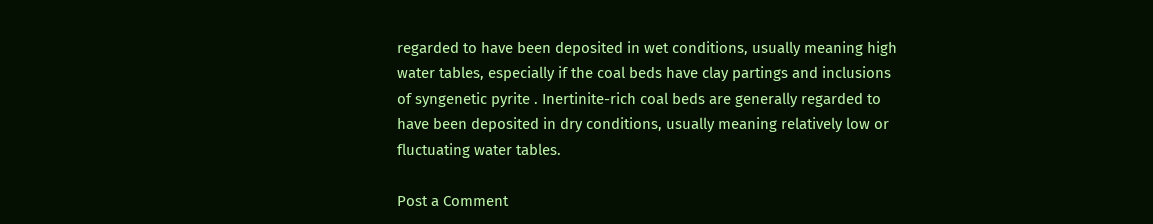regarded to have been deposited in wet conditions, usually meaning high water tables, especially if the coal beds have clay partings and inclusions of syngenetic pyrite . Inertinite-rich coal beds are generally regarded to have been deposited in dry conditions, usually meaning relatively low or fluctuating water tables.

Post a Comment